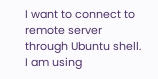I want to connect to remote server through Ubuntu shell. I am using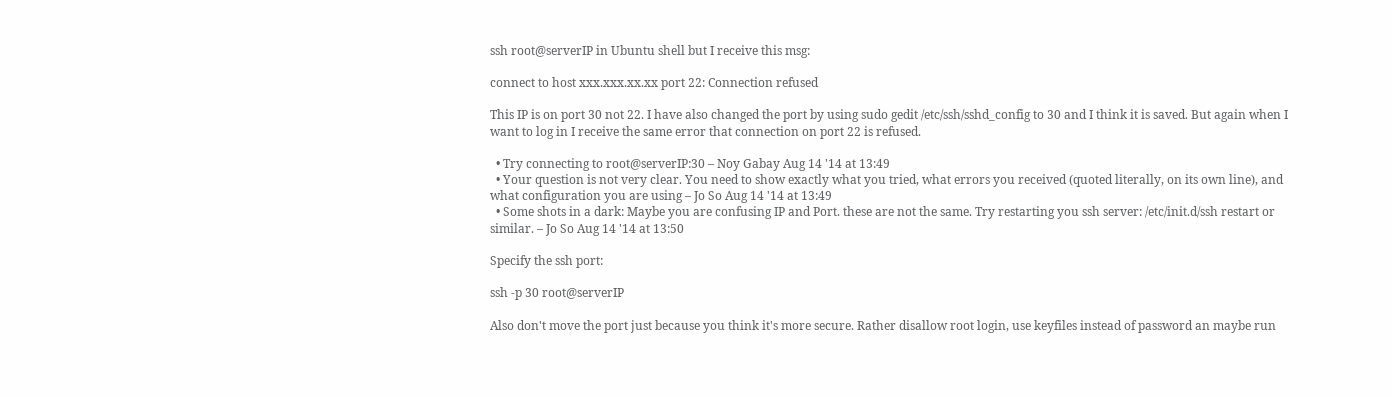ssh root@serverIP in Ubuntu shell but I receive this msg:

connect to host xxx.xxx.xx.xx port 22: Connection refused

This IP is on port 30 not 22. I have also changed the port by using sudo gedit /etc/ssh/sshd_config to 30 and I think it is saved. But again when I want to log in I receive the same error that connection on port 22 is refused.

  • Try connecting to root@serverIP:30 – Noy Gabay Aug 14 '14 at 13:49
  • Your question is not very clear. You need to show exactly what you tried, what errors you received (quoted literally, on its own line), and what configuration you are using – Jo So Aug 14 '14 at 13:49
  • Some shots in a dark: Maybe you are confusing IP and Port. these are not the same. Try restarting you ssh server: /etc/init.d/ssh restart or similar. – Jo So Aug 14 '14 at 13:50

Specify the ssh port:

ssh -p 30 root@serverIP

Also don't move the port just because you think it's more secure. Rather disallow root login, use keyfiles instead of password an maybe run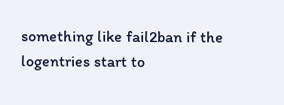something like fail2ban if the logentries start to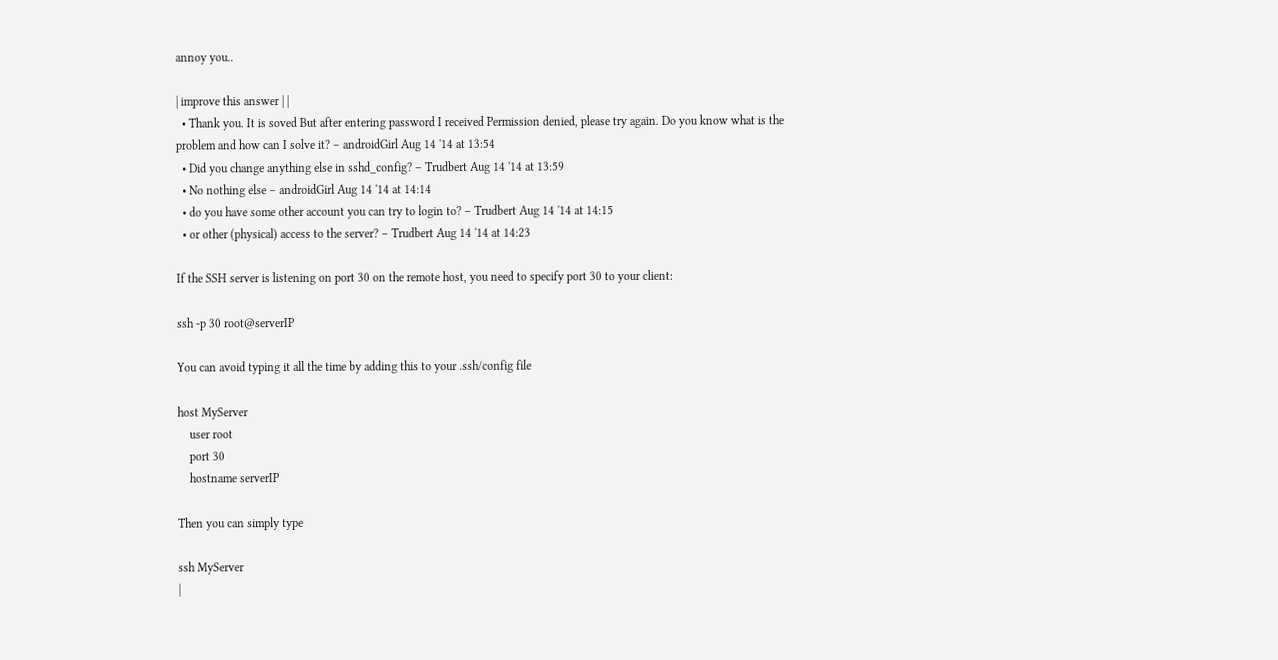annoy you..

| improve this answer | |
  • Thank you. It is soved But after entering password I received Permission denied, please try again. Do you know what is the problem and how can I solve it? – androidGirl Aug 14 '14 at 13:54
  • Did you change anything else in sshd_config? – Trudbert Aug 14 '14 at 13:59
  • No nothing else – androidGirl Aug 14 '14 at 14:14
  • do you have some other account you can try to login to? – Trudbert Aug 14 '14 at 14:15
  • or other (physical) access to the server? – Trudbert Aug 14 '14 at 14:23

If the SSH server is listening on port 30 on the remote host, you need to specify port 30 to your client:

ssh -p 30 root@serverIP

You can avoid typing it all the time by adding this to your .ssh/config file

host MyServer
    user root
    port 30
    hostname serverIP

Then you can simply type

ssh MyServer
|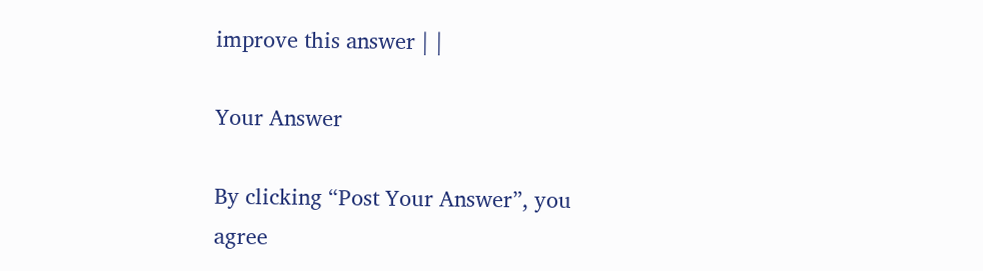improve this answer | |

Your Answer

By clicking “Post Your Answer”, you agree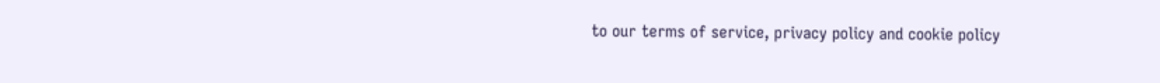to our terms of service, privacy policy and cookie policy